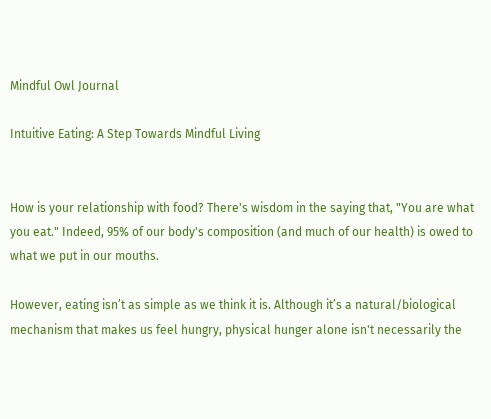Mindful Owl Journal

Intuitive Eating: A Step Towards Mindful Living


How is your relationship with food? There's wisdom in the saying that, "You are what you eat." Indeed, 95% of our body's composition (and much of our health) is owed to what we put in our mouths.

However, eating isn’t as simple as we think it is. Although it’s a natural/biological mechanism that makes us feel hungry, physical hunger alone isn't necessarily the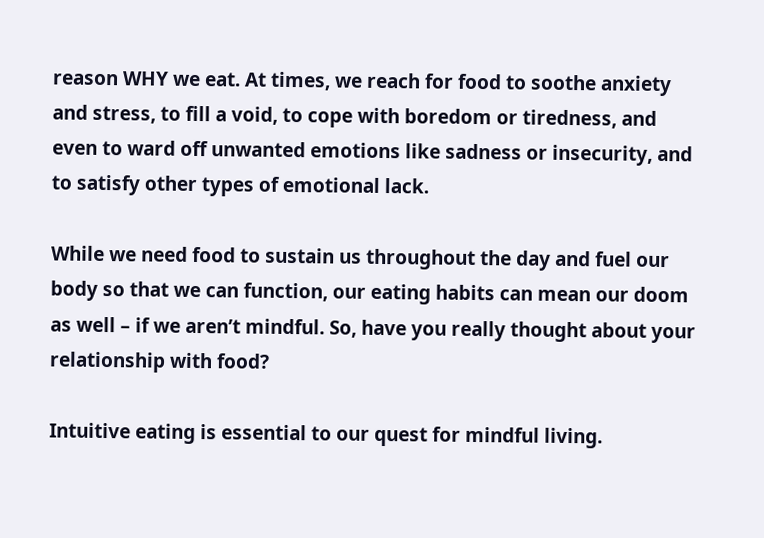reason WHY we eat. At times, we reach for food to soothe anxiety and stress, to fill a void, to cope with boredom or tiredness, and even to ward off unwanted emotions like sadness or insecurity, and to satisfy other types of emotional lack.

While we need food to sustain us throughout the day and fuel our body so that we can function, our eating habits can mean our doom as well – if we aren’t mindful. So, have you really thought about your relationship with food?

Intuitive eating is essential to our quest for mindful living.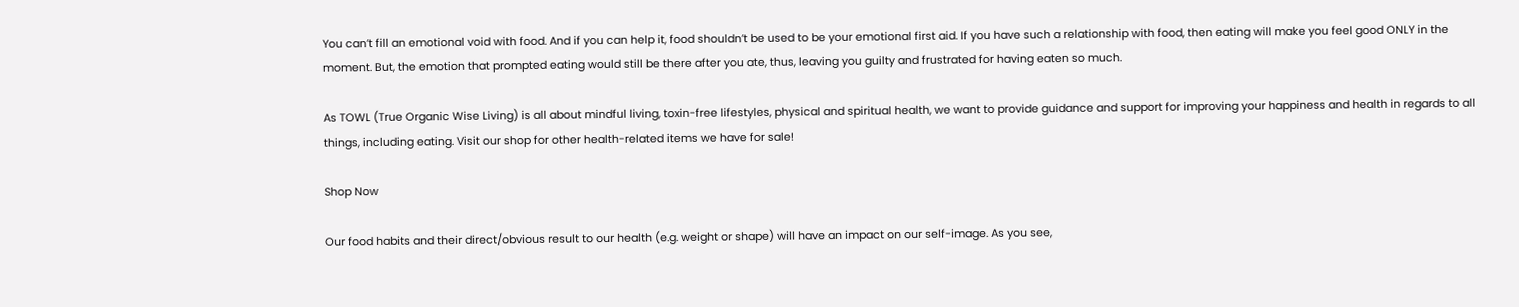You can’t fill an emotional void with food. And if you can help it, food shouldn’t be used to be your emotional first aid. If you have such a relationship with food, then eating will make you feel good ONLY in the moment. But, the emotion that prompted eating would still be there after you ate, thus, leaving you guilty and frustrated for having eaten so much.

As TOWL (True Organic Wise Living) is all about mindful living, toxin-free lifestyles, physical and spiritual health, we want to provide guidance and support for improving your happiness and health in regards to all things, including eating. Visit our shop for other health-related items we have for sale!

Shop Now

Our food habits and their direct/obvious result to our health (e.g. weight or shape) will have an impact on our self-image. As you see,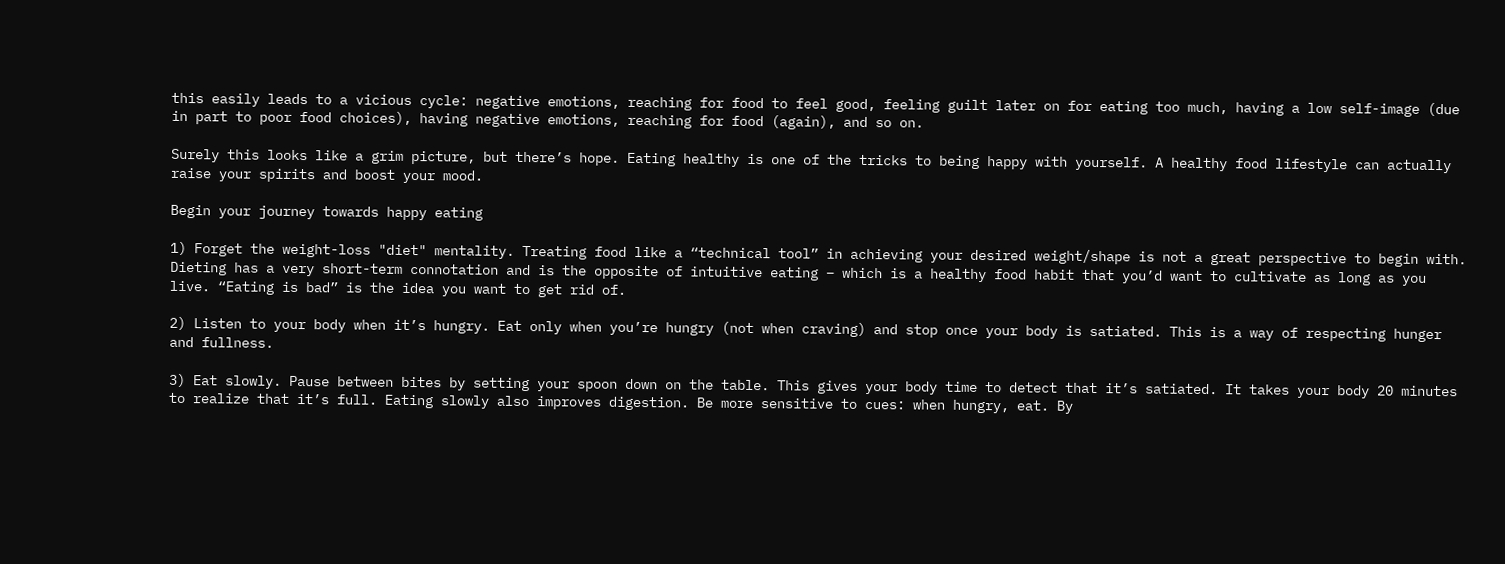this easily leads to a vicious cycle: negative emotions, reaching for food to feel good, feeling guilt later on for eating too much, having a low self-image (due in part to poor food choices), having negative emotions, reaching for food (again), and so on.

Surely this looks like a grim picture, but there’s hope. Eating healthy is one of the tricks to being happy with yourself. A healthy food lifestyle can actually raise your spirits and boost your mood.

Begin your journey towards happy eating

1) Forget the weight-loss "diet" mentality. Treating food like a “technical tool” in achieving your desired weight/shape is not a great perspective to begin with. Dieting has a very short-term connotation and is the opposite of intuitive eating – which is a healthy food habit that you’d want to cultivate as long as you live. “Eating is bad” is the idea you want to get rid of.

2) Listen to your body when it’s hungry. Eat only when you’re hungry (not when craving) and stop once your body is satiated. This is a way of respecting hunger and fullness.

3) Eat slowly. Pause between bites by setting your spoon down on the table. This gives your body time to detect that it’s satiated. It takes your body 20 minutes to realize that it’s full. Eating slowly also improves digestion. Be more sensitive to cues: when hungry, eat. By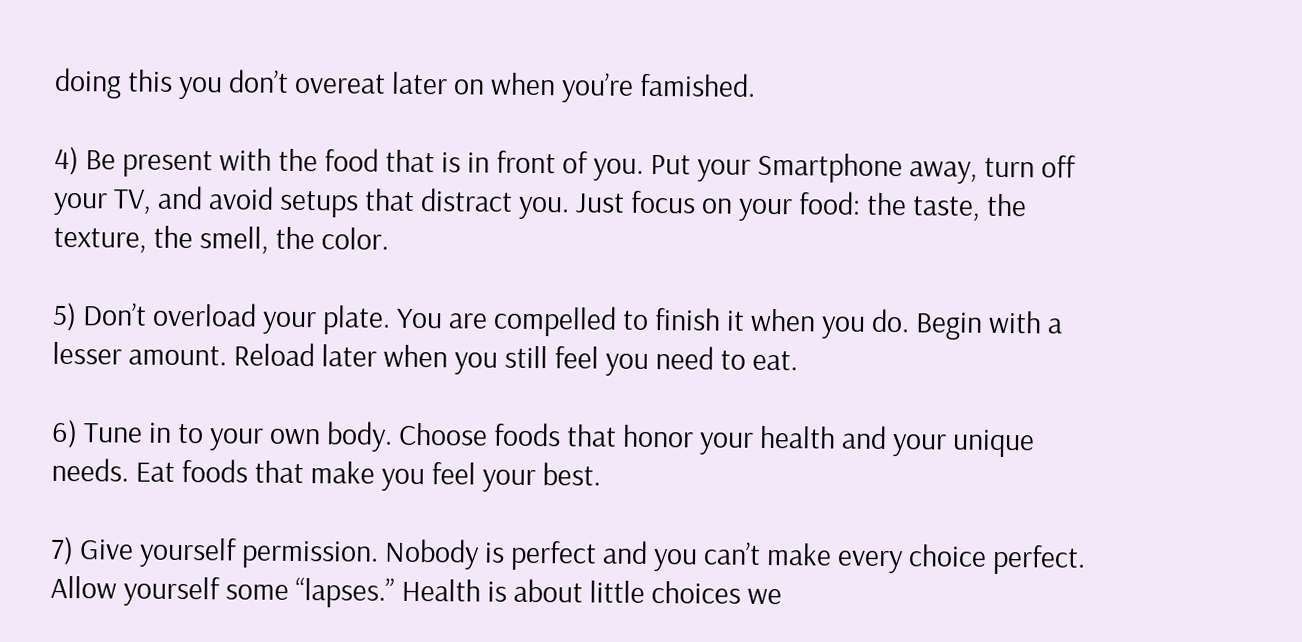doing this you don’t overeat later on when you’re famished.

4) Be present with the food that is in front of you. Put your Smartphone away, turn off your TV, and avoid setups that distract you. Just focus on your food: the taste, the texture, the smell, the color.

5) Don’t overload your plate. You are compelled to finish it when you do. Begin with a lesser amount. Reload later when you still feel you need to eat.

6) Tune in to your own body. Choose foods that honor your health and your unique needs. Eat foods that make you feel your best.

7) Give yourself permission. Nobody is perfect and you can’t make every choice perfect. Allow yourself some “lapses.” Health is about little choices we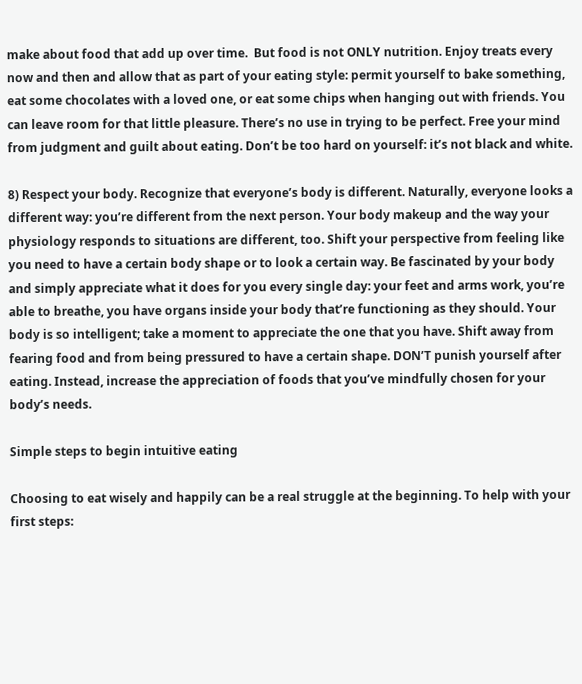make about food that add up over time.  But food is not ONLY nutrition. Enjoy treats every now and then and allow that as part of your eating style: permit yourself to bake something, eat some chocolates with a loved one, or eat some chips when hanging out with friends. You can leave room for that little pleasure. There’s no use in trying to be perfect. Free your mind from judgment and guilt about eating. Don’t be too hard on yourself: it’s not black and white.

8) Respect your body. Recognize that everyone’s body is different. Naturally, everyone looks a different way: you’re different from the next person. Your body makeup and the way your physiology responds to situations are different, too. Shift your perspective from feeling like you need to have a certain body shape or to look a certain way. Be fascinated by your body and simply appreciate what it does for you every single day: your feet and arms work, you’re able to breathe, you have organs inside your body that’re functioning as they should. Your body is so intelligent; take a moment to appreciate the one that you have. Shift away from fearing food and from being pressured to have a certain shape. DON’T punish yourself after eating. Instead, increase the appreciation of foods that you’ve mindfully chosen for your body’s needs.

Simple steps to begin intuitive eating

Choosing to eat wisely and happily can be a real struggle at the beginning. To help with your first steps: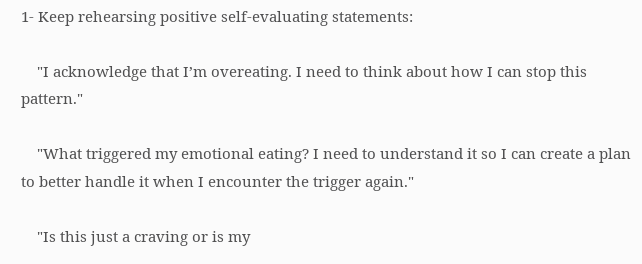1- Keep rehearsing positive self-evaluating statements:

    "I acknowledge that I’m overeating. I need to think about how I can stop this pattern."

    "What triggered my emotional eating? I need to understand it so I can create a plan to better handle it when I encounter the trigger again."

    "Is this just a craving or is my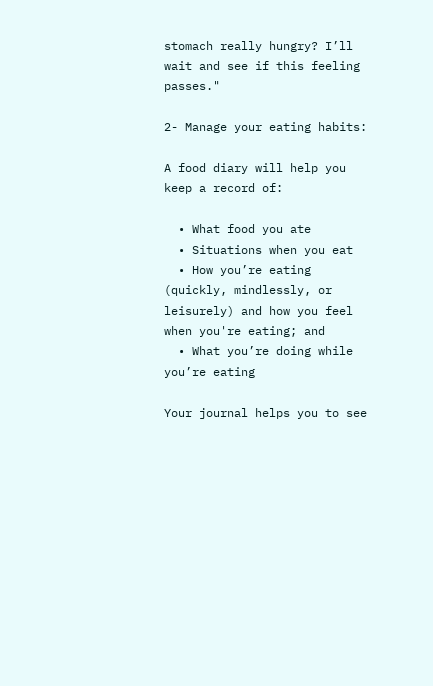stomach really hungry? I’ll wait and see if this feeling passes."

2- Manage your eating habits:

A food diary will help you keep a record of:

  • What food you ate
  • Situations when you eat
  • How you’re eating (quickly, mindlessly, or leisurely) and how you feel when you're eating; and
  • What you’re doing while you’re eating

Your journal helps you to see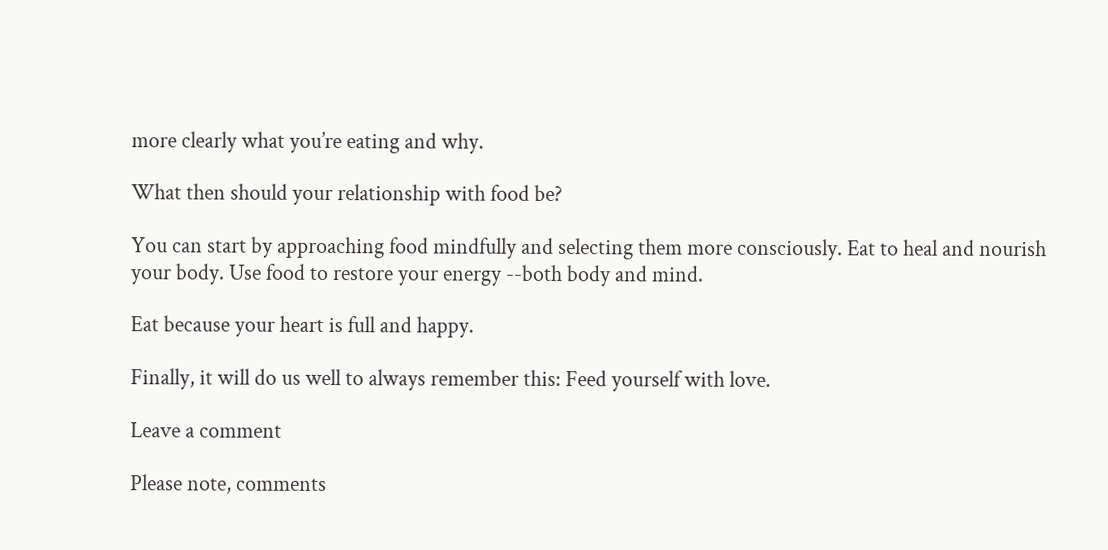more clearly what you’re eating and why.

What then should your relationship with food be?

You can start by approaching food mindfully and selecting them more consciously. Eat to heal and nourish your body. Use food to restore your energy --both body and mind.

Eat because your heart is full and happy.

Finally, it will do us well to always remember this: Feed yourself with love.

Leave a comment

Please note, comments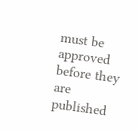must be approved before they are published